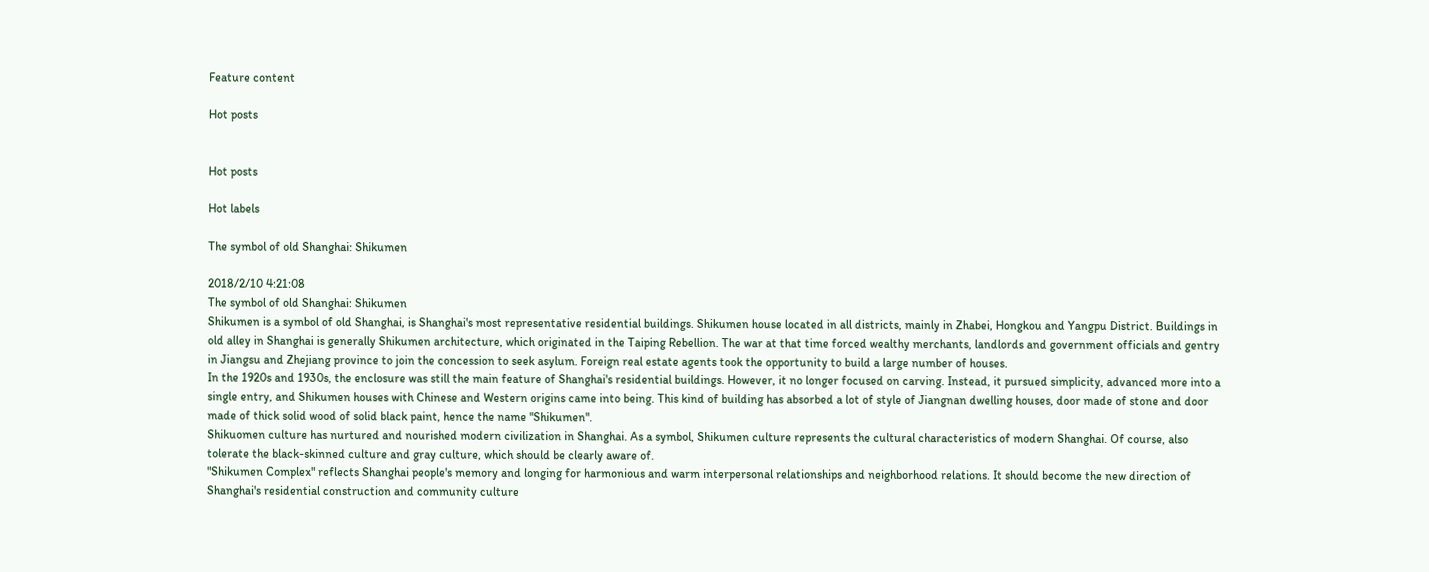Feature content

Hot posts


Hot posts

Hot labels

The symbol of old Shanghai: Shikumen

2018/2/10 4:21:08
The symbol of old Shanghai: Shikumen
Shikumen is a symbol of old Shanghai, is Shanghai's most representative residential buildings. Shikumen house located in all districts, mainly in Zhabei, Hongkou and Yangpu District. Buildings in old alley in Shanghai is generally Shikumen architecture, which originated in the Taiping Rebellion. The war at that time forced wealthy merchants, landlords and government officials and gentry in Jiangsu and Zhejiang province to join the concession to seek asylum. Foreign real estate agents took the opportunity to build a large number of houses.
In the 1920s and 1930s, the enclosure was still the main feature of Shanghai's residential buildings. However, it no longer focused on carving. Instead, it pursued simplicity, advanced more into a single entry, and Shikumen houses with Chinese and Western origins came into being. This kind of building has absorbed a lot of style of Jiangnan dwelling houses, door made of stone and door made of thick solid wood of solid black paint, hence the name "Shikumen".
Shikuomen culture has nurtured and nourished modern civilization in Shanghai. As a symbol, Shikumen culture represents the cultural characteristics of modern Shanghai. Of course, also tolerate the black-skinned culture and gray culture, which should be clearly aware of.
"Shikumen Complex" reflects Shanghai people's memory and longing for harmonious and warm interpersonal relationships and neighborhood relations. It should become the new direction of Shanghai's residential construction and community culture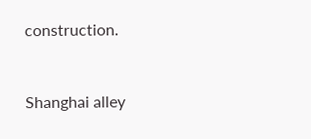construction.


Shanghai alley